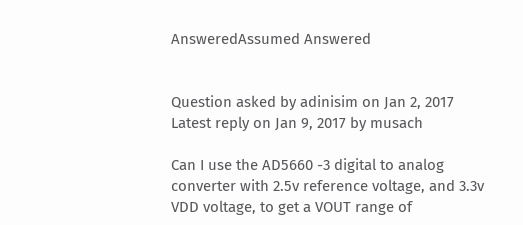AnsweredAssumed Answered


Question asked by adinisim on Jan 2, 2017
Latest reply on Jan 9, 2017 by musach

Can I use the AD5660 -3 digital to analog converter with 2.5v reference voltage, and 3.3v VDD voltage, to get a VOUT range of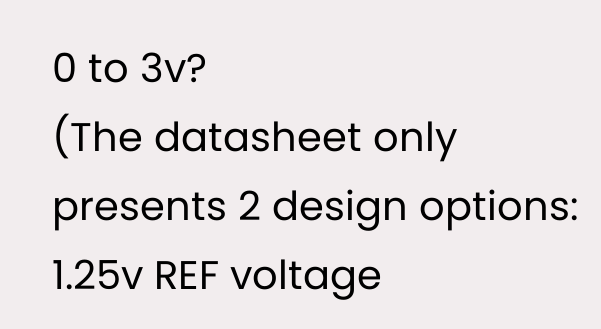0 to 3v?
(The datasheet only presents 2 design options: 1.25v REF voltage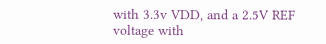with 3.3v VDD, and a 2.5V REF voltage with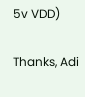5v VDD)

Thanks, Adi